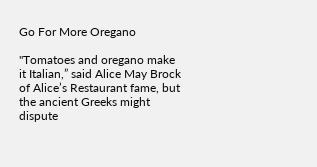Go For More Oregano

"Tomatoes and oregano make it Italian,” said Alice May Brock of Alice’s Restaurant fame, but the ancient Greeks might dispute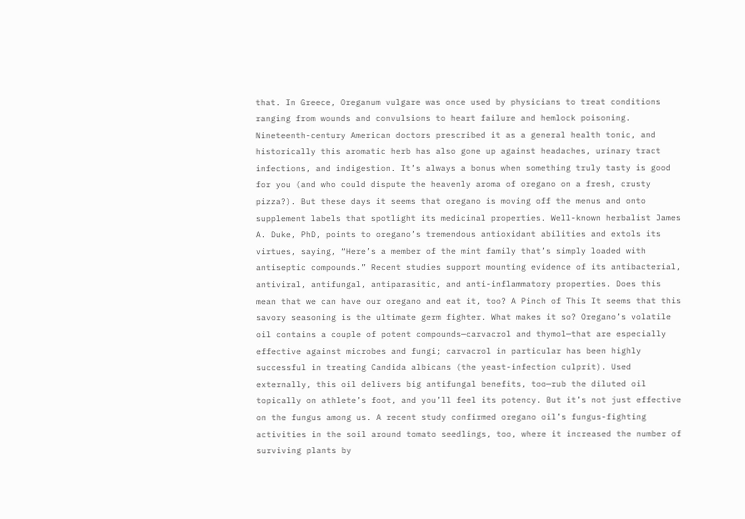that. In Greece, Oreganum vulgare was once used by physicians to treat conditions ranging from wounds and convulsions to heart failure and hemlock poisoning. Nineteenth-century American doctors prescribed it as a general health tonic, and historically this aromatic herb has also gone up against headaches, urinary tract infections, and indigestion. It’s always a bonus when something truly tasty is good for you (and who could dispute the heavenly aroma of oregano on a fresh, crusty pizza?). But these days it seems that oregano is moving off the menus and onto supplement labels that spotlight its medicinal properties. Well-known herbalist James A. Duke, PhD, points to oregano’s tremendous antioxidant abilities and extols its virtues, saying, “Here’s a member of the mint family that’s simply loaded with antiseptic compounds.” Recent studies support mounting evidence of its antibacterial, antiviral, antifungal, antiparasitic, and anti-inflammatory properties. Does this mean that we can have our oregano and eat it, too? A Pinch of This It seems that this savory seasoning is the ultimate germ fighter. What makes it so? Oregano’s volatile oil contains a couple of potent compounds—carvacrol and thymol—that are especially effective against microbes and fungi; carvacrol in particular has been highly successful in treating Candida albicans (the yeast-infection culprit). Used externally, this oil delivers big antifungal benefits, too—rub the diluted oil topically on athlete’s foot, and you’ll feel its potency. But it’s not just effective on the fungus among us. A recent study confirmed oregano oil’s fungus-fighting activities in the soil around tomato seedlings, too, where it increased the number of surviving plants by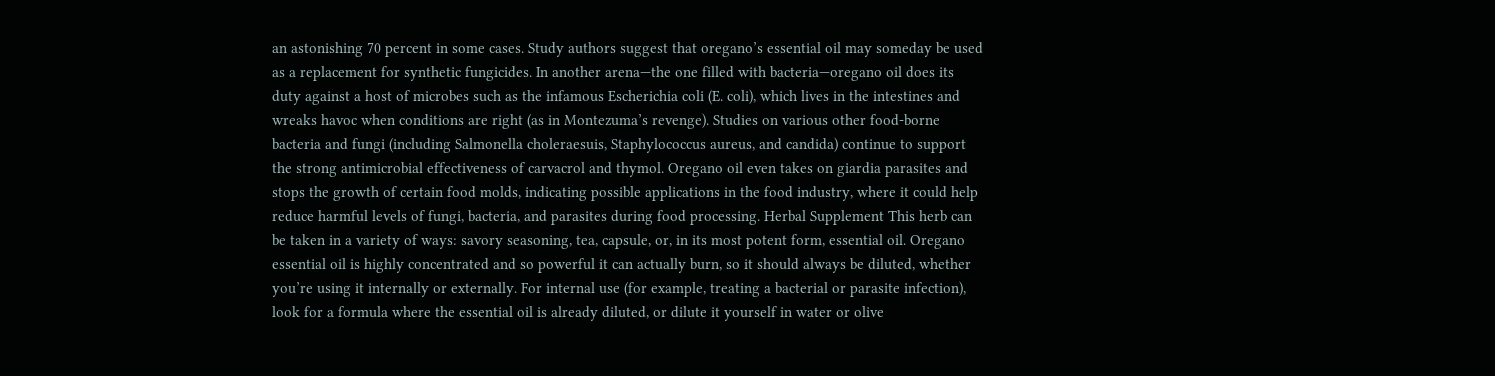an astonishing 70 percent in some cases. Study authors suggest that oregano’s essential oil may someday be used as a replacement for synthetic fungicides. In another arena—the one filled with bacteria—oregano oil does its duty against a host of microbes such as the infamous Escherichia coli (E. coli), which lives in the intestines and wreaks havoc when conditions are right (as in Montezuma’s revenge). Studies on various other food-borne bacteria and fungi (including Salmonella choleraesuis, Staphylococcus aureus, and candida) continue to support the strong antimicrobial effectiveness of carvacrol and thymol. Oregano oil even takes on giardia parasites and stops the growth of certain food molds, indicating possible applications in the food industry, where it could help reduce harmful levels of fungi, bacteria, and parasites during food processing. Herbal Supplement This herb can be taken in a variety of ways: savory seasoning, tea, capsule, or, in its most potent form, essential oil. Oregano essential oil is highly concentrated and so powerful it can actually burn, so it should always be diluted, whether you’re using it internally or externally. For internal use (for example, treating a bacterial or parasite infection), look for a formula where the essential oil is already diluted, or dilute it yourself in water or olive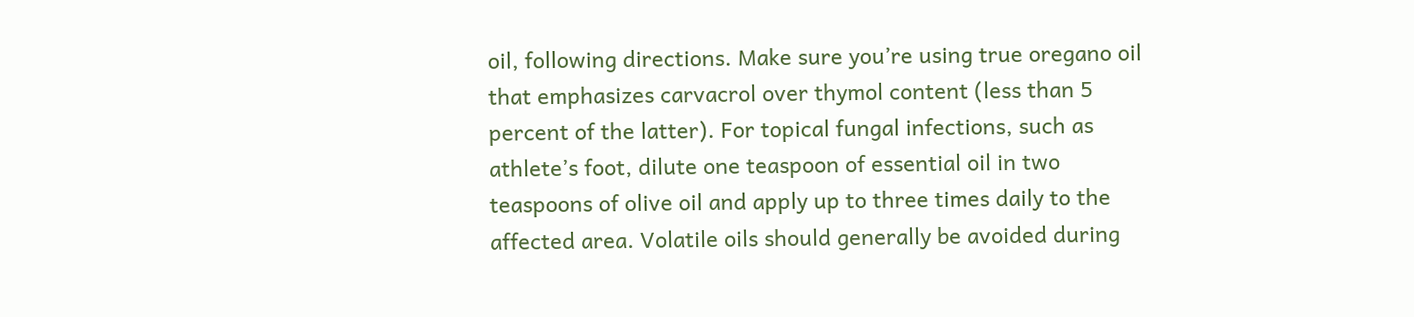oil, following directions. Make sure you’re using true oregano oil that emphasizes carvacrol over thymol content (less than 5 percent of the latter). For topical fungal infections, such as athlete’s foot, dilute one teaspoon of essential oil in two teaspoons of olive oil and apply up to three times daily to the affected area. Volatile oils should generally be avoided during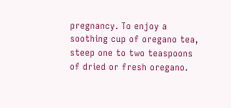pregnancy. To enjoy a soothing cup of oregano tea, steep one to two teaspoons of dried or fresh oregano.